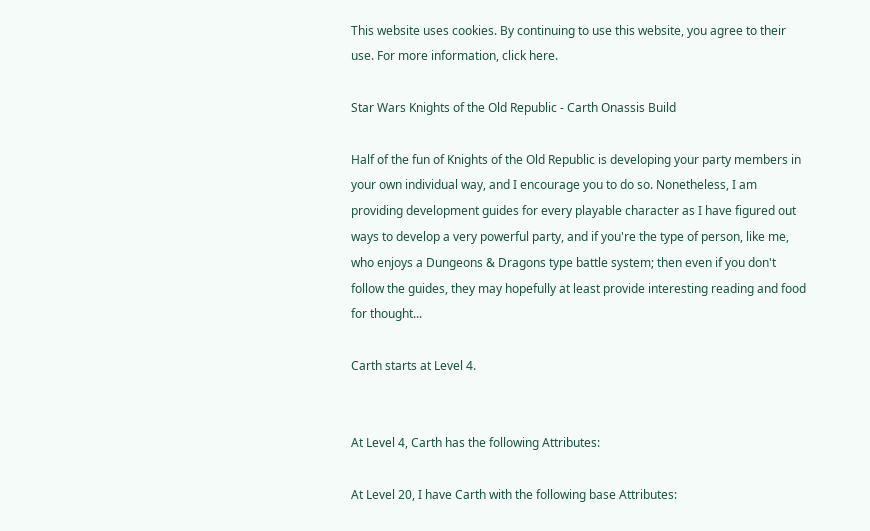This website uses cookies. By continuing to use this website, you agree to their use. For more information, click here.

Star Wars Knights of the Old Republic - Carth Onassis Build

Half of the fun of Knights of the Old Republic is developing your party members in your own individual way, and I encourage you to do so. Nonetheless, I am providing development guides for every playable character as I have figured out ways to develop a very powerful party, and if you're the type of person, like me, who enjoys a Dungeons & Dragons type battle system; then even if you don't follow the guides, they may hopefully at least provide interesting reading and food for thought...

Carth starts at Level 4.


At Level 4, Carth has the following Attributes:

At Level 20, I have Carth with the following base Attributes: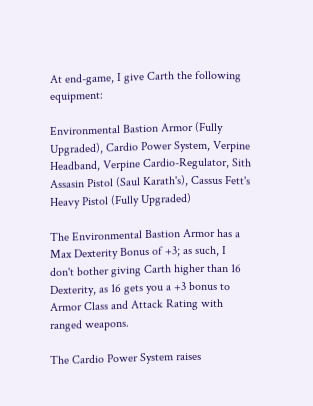At end-game, I give Carth the following equipment:

Environmental Bastion Armor (Fully Upgraded), Cardio Power System, Verpine Headband, Verpine Cardio-Regulator, Sith Assasin Pistol (Saul Karath's), Cassus Fett's Heavy Pistol (Fully Upgraded)

The Environmental Bastion Armor has a Max Dexterity Bonus of +3; as such, I don't bother giving Carth higher than 16 Dexterity, as 16 gets you a +3 bonus to Armor Class and Attack Rating with ranged weapons.

The Cardio Power System raises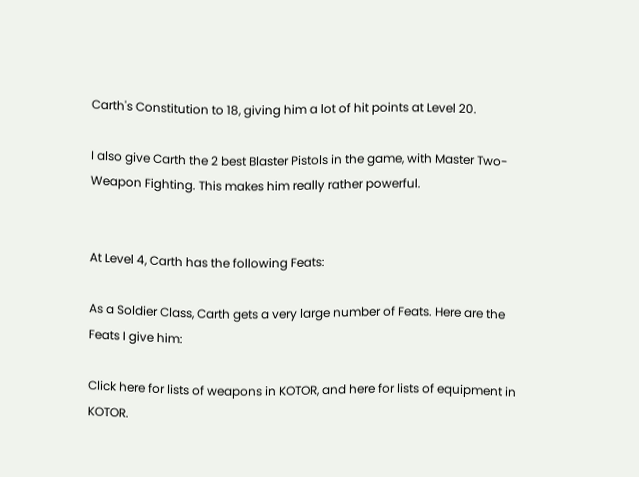Carth's Constitution to 18, giving him a lot of hit points at Level 20.

I also give Carth the 2 best Blaster Pistols in the game, with Master Two-Weapon Fighting. This makes him really rather powerful.


At Level 4, Carth has the following Feats:

As a Soldier Class, Carth gets a very large number of Feats. Here are the Feats I give him:

Click here for lists of weapons in KOTOR, and here for lists of equipment in KOTOR.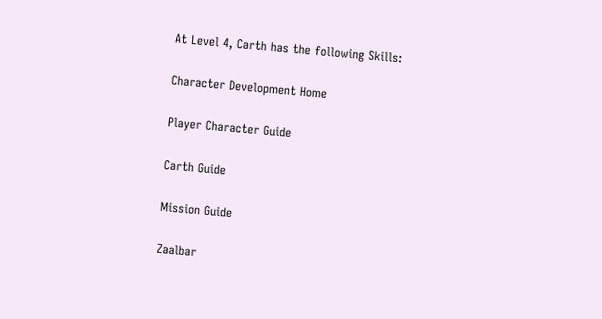At Level 4, Carth has the following Skills:

Character Development Home

Player Character Guide

Carth Guide

Mission Guide

Zaalbar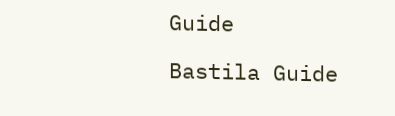Guide

Bastila Guide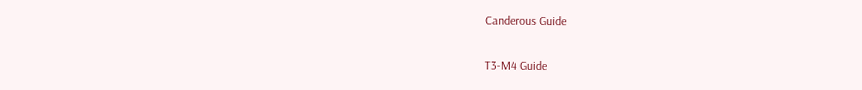Canderous Guide

T3-M4 Guide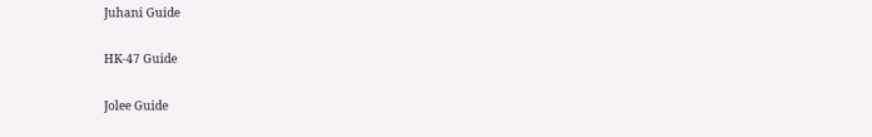Juhani Guide

HK-47 Guide

Jolee Guide